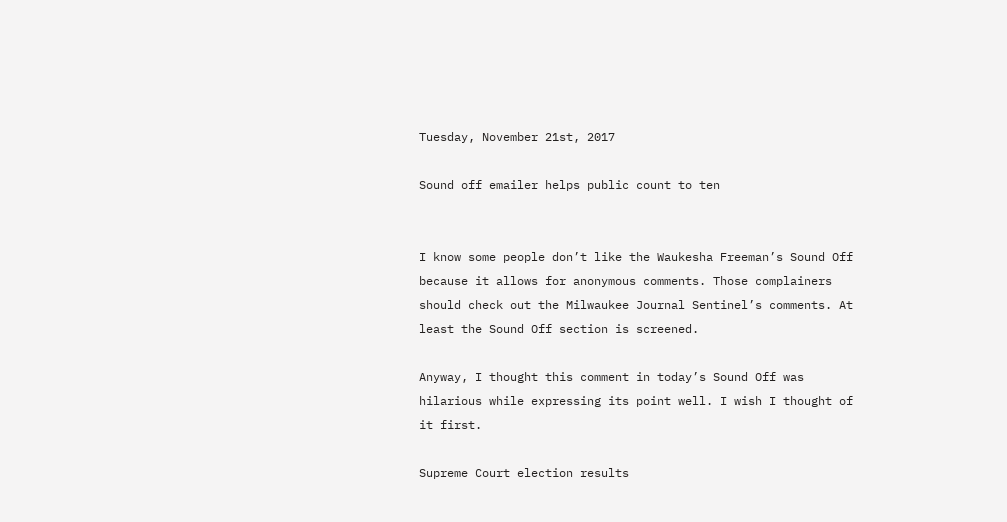Tuesday, November 21st, 2017

Sound off emailer helps public count to ten


I know some people don’t like the Waukesha Freeman’s Sound Off because it allows for anonymous comments. Those complainers should check out the Milwaukee Journal Sentinel’s comments. At least the Sound Off section is screened.

Anyway, I thought this comment in today’s Sound Off was hilarious while expressing its point well. I wish I thought of it first.

Supreme Court election results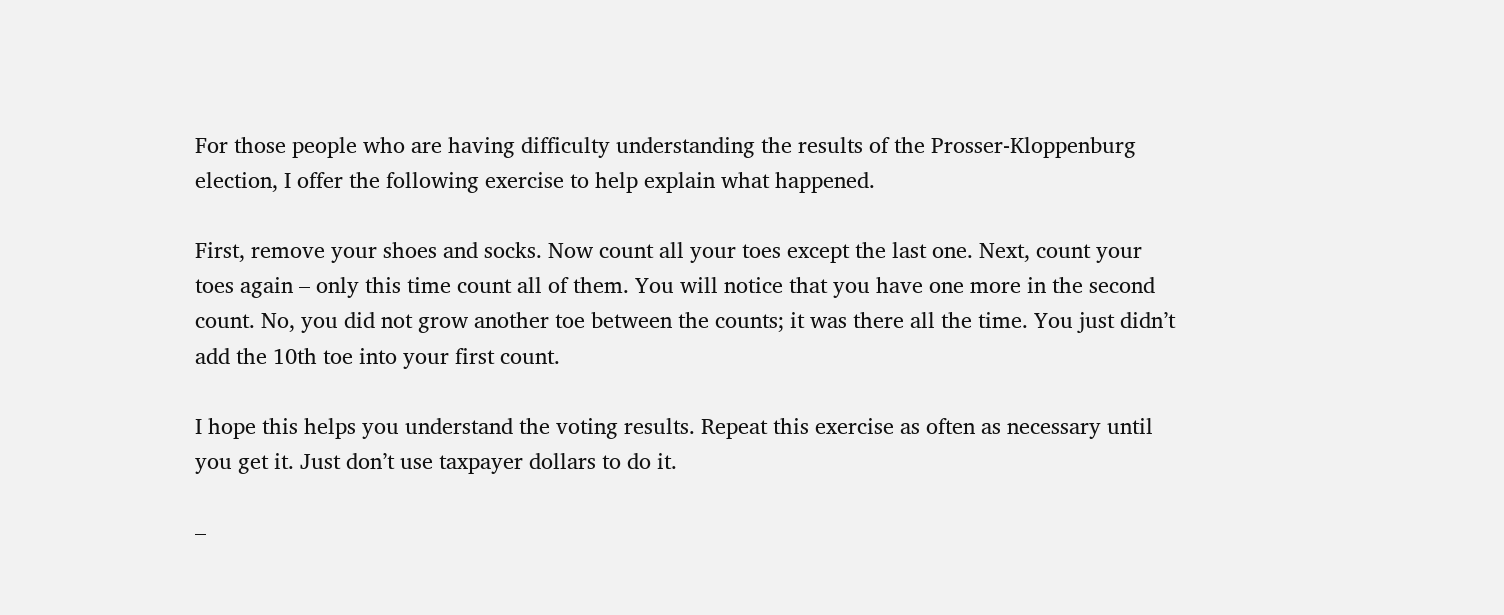For those people who are having difficulty understanding the results of the Prosser-Kloppenburg election, I offer the following exercise to help explain what happened.

First, remove your shoes and socks. Now count all your toes except the last one. Next, count your toes again – only this time count all of them. You will notice that you have one more in the second count. No, you did not grow another toe between the counts; it was there all the time. You just didn’t add the 10th toe into your first count.

I hope this helps you understand the voting results. Repeat this exercise as often as necessary until you get it. Just don’t use taxpayer dollars to do it.

–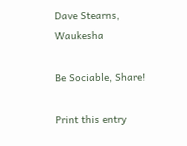Dave Stearns, Waukesha

Be Sociable, Share!

Print this entry